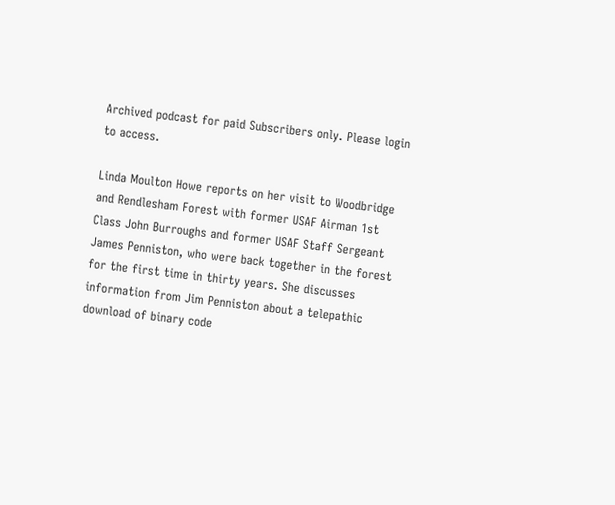Archived podcast for paid Subscribers only. Please login to access.

Linda Moulton Howe reports on her visit to Woodbridge and Rendlesham Forest with former USAF Airman 1st Class John Burroughs and former USAF Staff Sergeant James Penniston, who were back together in the forest for the first time in thirty years. She discusses information from Jim Penniston about a telepathic download of binary code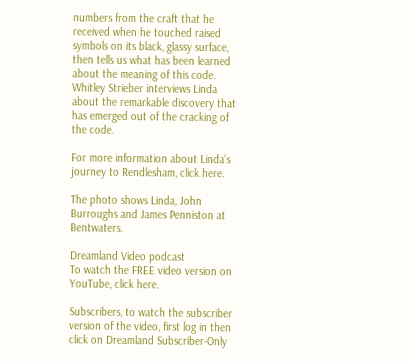numbers from the craft that he received when he touched raised symbols on its black, glassy surface,  then tells us what has been learned about the meaning of this code. Whitley Strieber interviews Linda about the remarkable discovery that has emerged out of the cracking of the code.

For more information about Linda’s journey to Rendlesham, click here.

The photo shows Linda, John Burroughs and James Penniston at Bentwaters.

Dreamland Video podcast
To watch the FREE video version on YouTube, click here.

Subscribers, to watch the subscriber version of the video, first log in then click on Dreamland Subscriber-Only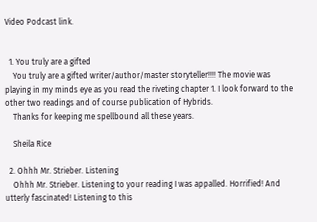Video Podcast link.


  1. You truly are a gifted
    You truly are a gifted writer/author/master storyteller!!!! The movie was playing in my minds eye as you read the riveting chapter 1. I look forward to the other two readings and of course publication of Hybrids.
    Thanks for keeping me spellbound all these years.

    Sheila Rice

  2. Ohhh Mr. Strieber. Listening
    Ohhh Mr. Strieber. Listening to your reading I was appalled. Horrified! And utterly fascinated! Listening to this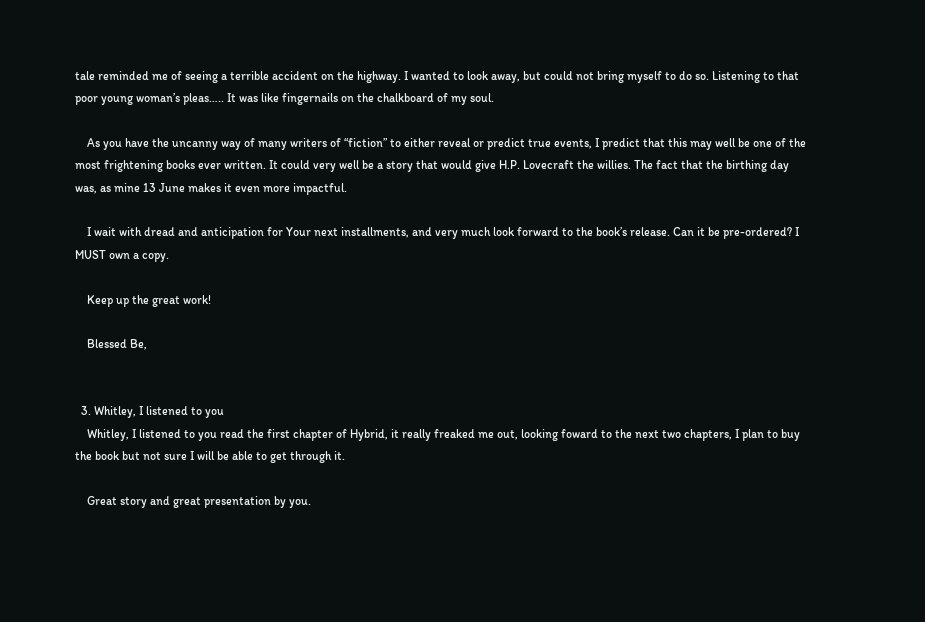tale reminded me of seeing a terrible accident on the highway. I wanted to look away, but could not bring myself to do so. Listening to that poor young woman’s pleas….. It was like fingernails on the chalkboard of my soul.

    As you have the uncanny way of many writers of “fiction” to either reveal or predict true events, I predict that this may well be one of the most frightening books ever written. It could very well be a story that would give H.P. Lovecraft the willies. The fact that the birthing day was, as mine 13 June makes it even more impactful.

    I wait with dread and anticipation for Your next installments, and very much look forward to the book’s release. Can it be pre-ordered? I MUST own a copy.

    Keep up the great work!

    Blessed Be,


  3. Whitley, I listened to you
    Whitley, I listened to you read the first chapter of Hybrid, it really freaked me out, looking foward to the next two chapters, I plan to buy the book but not sure I will be able to get through it.

    Great story and great presentation by you.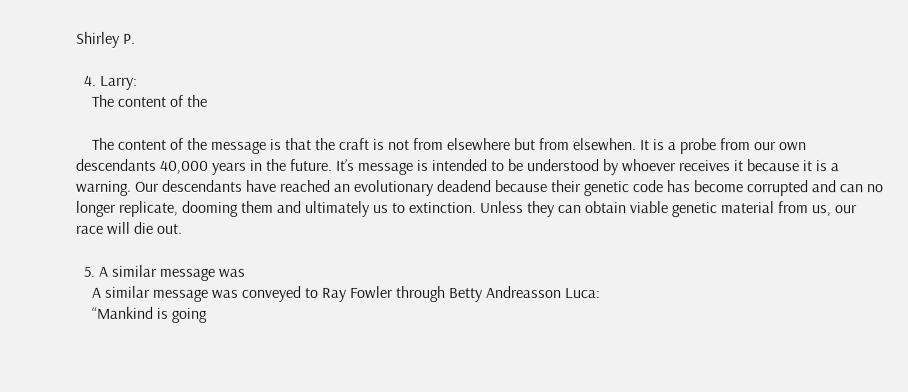Shirley P.

  4. Larry:
    The content of the

    The content of the message is that the craft is not from elsewhere but from elsewhen. It is a probe from our own descendants 40,000 years in the future. It’s message is intended to be understood by whoever receives it because it is a warning. Our descendants have reached an evolutionary deadend because their genetic code has become corrupted and can no longer replicate, dooming them and ultimately us to extinction. Unless they can obtain viable genetic material from us, our race will die out.

  5. A similar message was
    A similar message was conveyed to Ray Fowler through Betty Andreasson Luca:
    “Mankind is going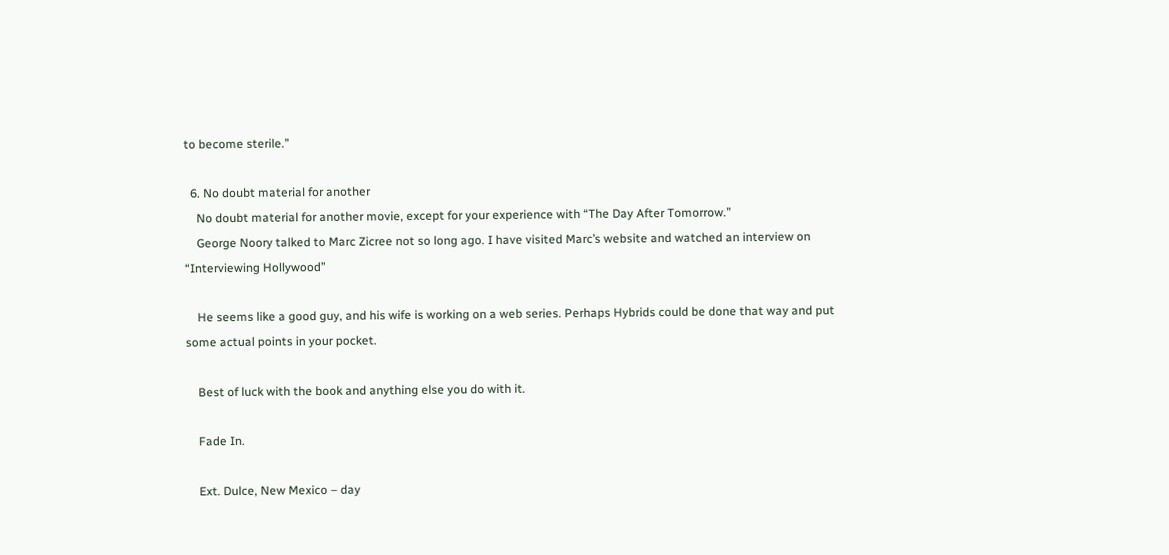to become sterile.”

  6. No doubt material for another
    No doubt material for another movie, except for your experience with “The Day After Tomorrow.”
    George Noory talked to Marc Zicree not so long ago. I have visited Marc’s website and watched an interview on “Interviewing Hollywood”

    He seems like a good guy, and his wife is working on a web series. Perhaps Hybrids could be done that way and put some actual points in your pocket.

    Best of luck with the book and anything else you do with it.

    Fade In.

    Ext. Dulce, New Mexico – day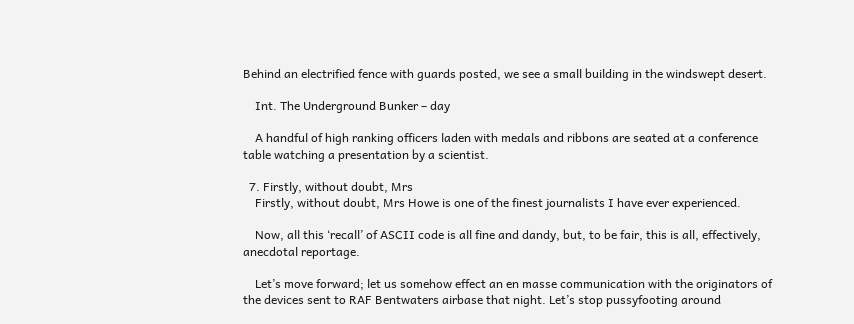Behind an electrified fence with guards posted, we see a small building in the windswept desert.

    Int. The Underground Bunker – day

    A handful of high ranking officers laden with medals and ribbons are seated at a conference table watching a presentation by a scientist.

  7. Firstly, without doubt, Mrs
    Firstly, without doubt, Mrs Howe is one of the finest journalists I have ever experienced.

    Now, all this ‘recall’ of ASCII code is all fine and dandy, but, to be fair, this is all, effectively, anecdotal reportage.

    Let’s move forward; let us somehow effect an en masse communication with the originators of the devices sent to RAF Bentwaters airbase that night. Let’s stop pussyfooting around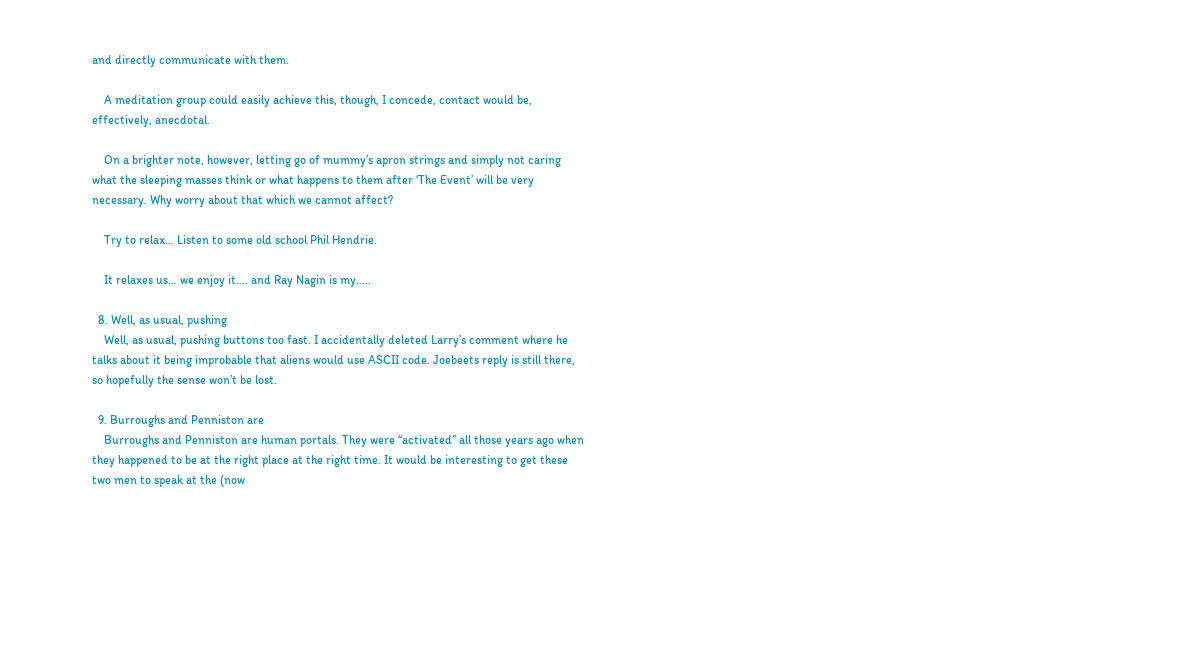and directly communicate with them.

    A meditation group could easily achieve this, though, I concede, contact would be, effectively, anecdotal.

    On a brighter note, however, letting go of mummy’s apron strings and simply not caring what the sleeping masses think or what happens to them after ‘The Event’ will be very necessary. Why worry about that which we cannot affect?

    Try to relax… Listen to some old school Phil Hendrie.

    It relaxes us… we enjoy it…. and Ray Nagin is my…..

  8. Well, as usual, pushing
    Well, as usual, pushing buttons too fast. I accidentally deleted Larry’s comment where he talks about it being improbable that aliens would use ASCII code. Joebeets reply is still there, so hopefully the sense won’t be lost.

  9. Burroughs and Penniston are
    Burroughs and Penniston are human portals. They were “activated” all those years ago when they happened to be at the right place at the right time. It would be interesting to get these two men to speak at the (now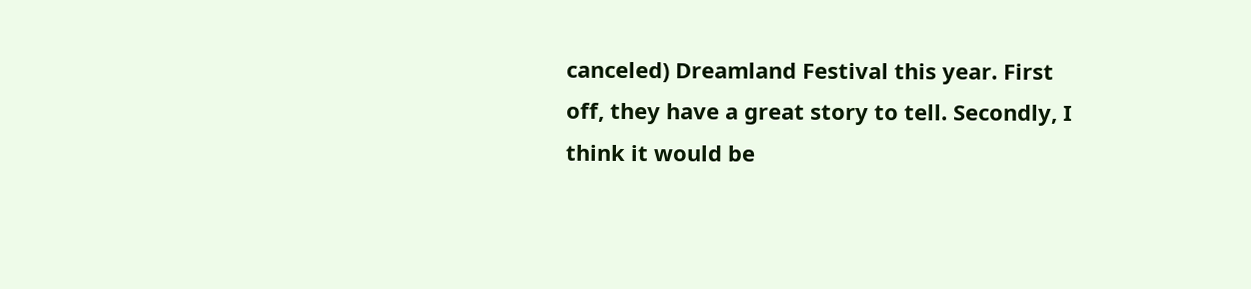canceled) Dreamland Festival this year. First off, they have a great story to tell. Secondly, I think it would be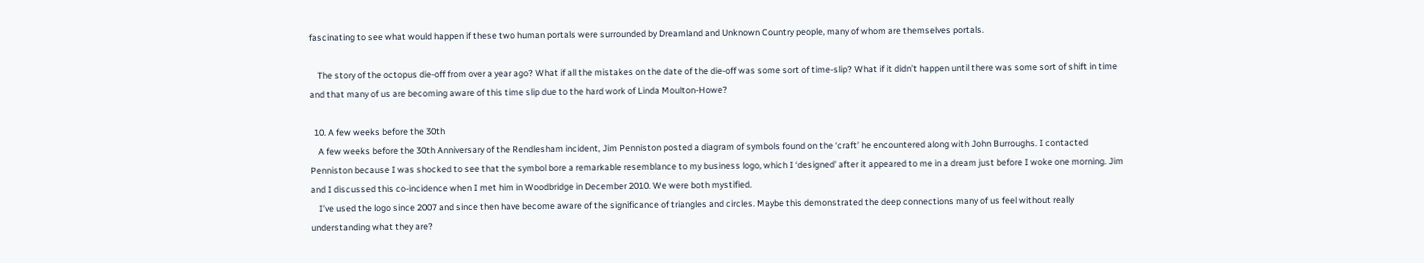fascinating to see what would happen if these two human portals were surrounded by Dreamland and Unknown Country people, many of whom are themselves portals.

    The story of the octopus die-off from over a year ago? What if all the mistakes on the date of the die-off was some sort of time-slip? What if it didn’t happen until there was some sort of shift in time and that many of us are becoming aware of this time slip due to the hard work of Linda Moulton-Howe?

  10. A few weeks before the 30th
    A few weeks before the 30th Anniversary of the Rendlesham incident, Jim Penniston posted a diagram of symbols found on the ‘craft’ he encountered along with John Burroughs. I contacted Penniston because I was shocked to see that the symbol bore a remarkable resemblance to my business logo, which I ‘designed’ after it appeared to me in a dream just before I woke one morning. Jim and I discussed this co-incidence when I met him in Woodbridge in December 2010. We were both mystified.
    I’ve used the logo since 2007 and since then have become aware of the significance of triangles and circles. Maybe this demonstrated the deep connections many of us feel without really understanding what they are?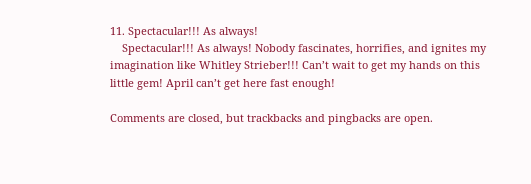11. Spectacular!!! As always!
    Spectacular!!! As always! Nobody fascinates, horrifies, and ignites my imagination like Whitley Strieber!!! Can’t wait to get my hands on this little gem! April can’t get here fast enough!

Comments are closed, but trackbacks and pingbacks are open.